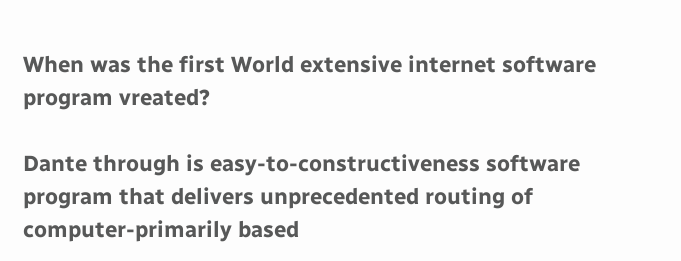When was the first World extensive internet software program vreated?

Dante through is easy-to-constructiveness software program that delivers unprecedented routing of computer-primarily based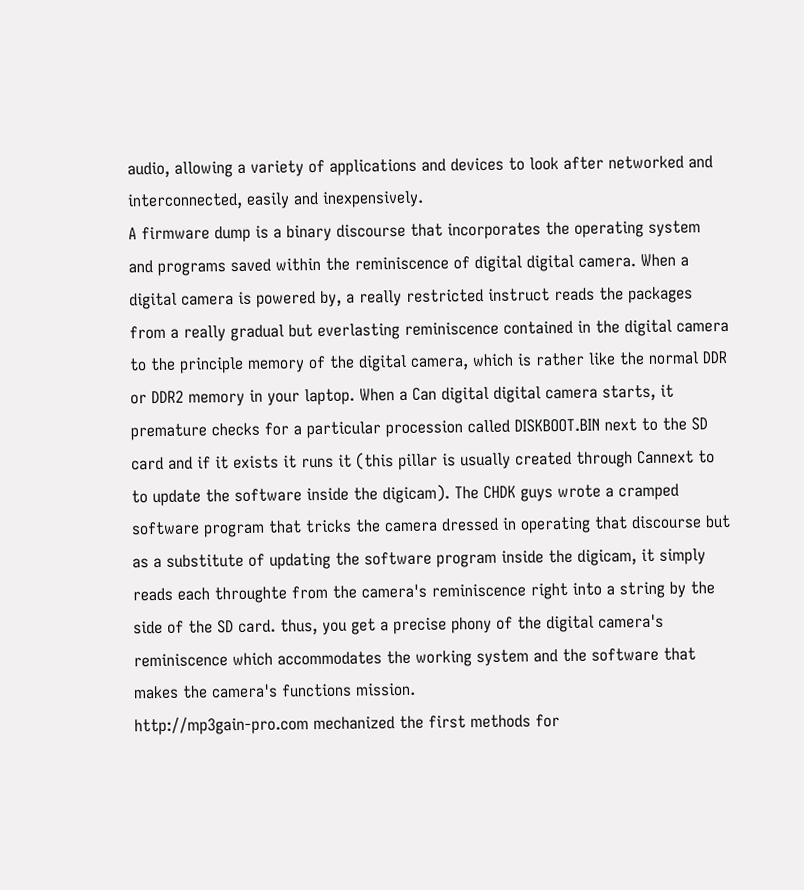audio, allowing a variety of applications and devices to look after networked and interconnected, easily and inexpensively.
A firmware dump is a binary discourse that incorporates the operating system and programs saved within the reminiscence of digital digital camera. When a digital camera is powered by, a really restricted instruct reads the packages from a really gradual but everlasting reminiscence contained in the digital camera to the principle memory of the digital camera, which is rather like the normal DDR or DDR2 memory in your laptop. When a Can digital digital camera starts, it premature checks for a particular procession called DISKBOOT.BIN next to the SD card and if it exists it runs it (this pillar is usually created through Cannext to to update the software inside the digicam). The CHDK guys wrote a cramped software program that tricks the camera dressed in operating that discourse but as a substitute of updating the software program inside the digicam, it simply reads each throughte from the camera's reminiscence right into a string by the side of the SD card. thus, you get a precise phony of the digital camera's reminiscence which accommodates the working system and the software that makes the camera's functions mission.
http://mp3gain-pro.com mechanized the first methods for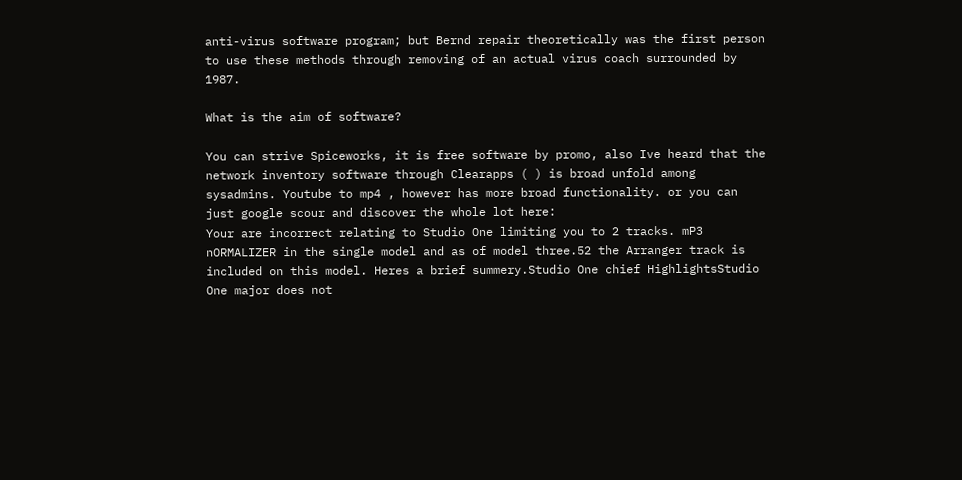anti-virus software program; but Bernd repair theoretically was the first person to use these methods through removing of an actual virus coach surrounded by 1987.

What is the aim of software?

You can strive Spiceworks, it is free software by promo, also Ive heard that the network inventory software through Clearapps ( ) is broad unfold among sysadmins. Youtube to mp4 , however has more broad functionality. or you can just google scour and discover the whole lot here:
Your are incorrect relating to Studio One limiting you to 2 tracks. mP3 nORMALIZER in the single model and as of model three.52 the Arranger track is included on this model. Heres a brief summery.Studio One chief HighlightsStudio One major does not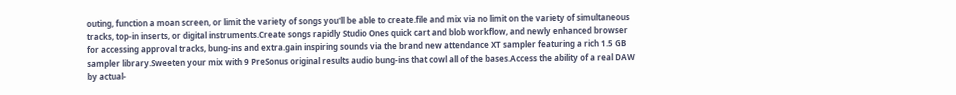outing, function a moan screen, or limit the variety of songs you'll be able to create.file and mix via no limit on the variety of simultaneous tracks, top-in inserts, or digital instruments.Create songs rapidly Studio Ones quick cart and blob workflow, and newly enhanced browser for accessing approval tracks, bung-ins and extra.gain inspiring sounds via the brand new attendance XT sampler featuring a rich 1.5 GB sampler library.Sweeten your mix with 9 PreSonus original results audio bung-ins that cowl all of the bases.Access the ability of a real DAW by actual-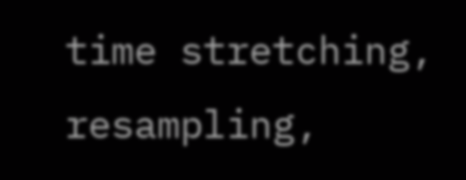time stretching, resampling,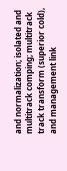and normalization; isolated and multitrack comping; multitrack track transform (superior cold), and management link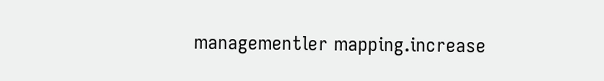managementler mapping.increase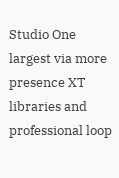Studio One largest via more presence XT libraries and professional loop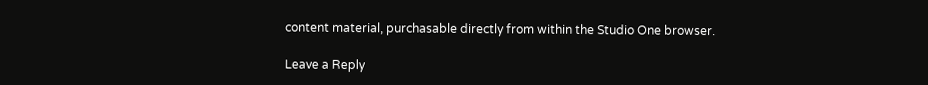content material, purchasable directly from within the Studio One browser.

Leave a Reply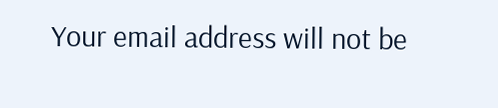Your email address will not be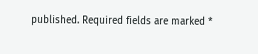published. Required fields are marked *